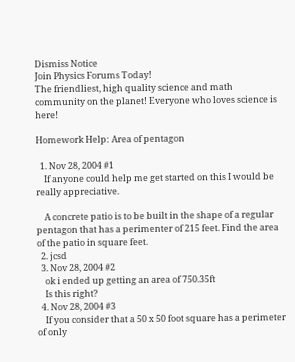Dismiss Notice
Join Physics Forums Today!
The friendliest, high quality science and math community on the planet! Everyone who loves science is here!

Homework Help: Area of pentagon

  1. Nov 28, 2004 #1
    If anyone could help me get started on this I would be really appreciative.

    A concrete patio is to be built in the shape of a regular pentagon that has a perimenter of 215 feet. Find the area of the patio in square feet.
  2. jcsd
  3. Nov 28, 2004 #2
    ok i ended up getting an area of 750.35ft
    Is this right?
  4. Nov 28, 2004 #3
    If you consider that a 50 x 50 foot square has a perimeter of only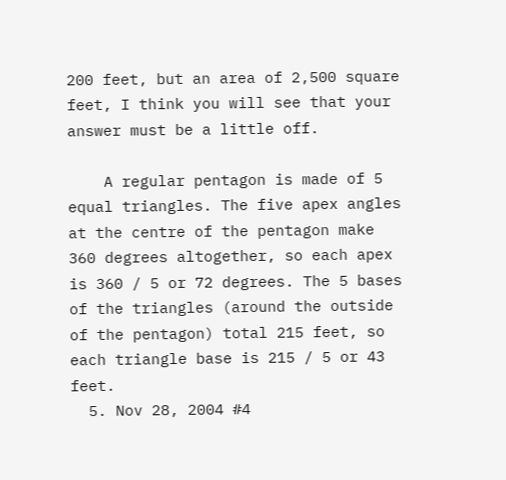200 feet, but an area of 2,500 square feet, I think you will see that your answer must be a little off.

    A regular pentagon is made of 5 equal triangles. The five apex angles at the centre of the pentagon make 360 degrees altogether, so each apex is 360 / 5 or 72 degrees. The 5 bases of the triangles (around the outside of the pentagon) total 215 feet, so each triangle base is 215 / 5 or 43 feet.
  5. Nov 28, 2004 #4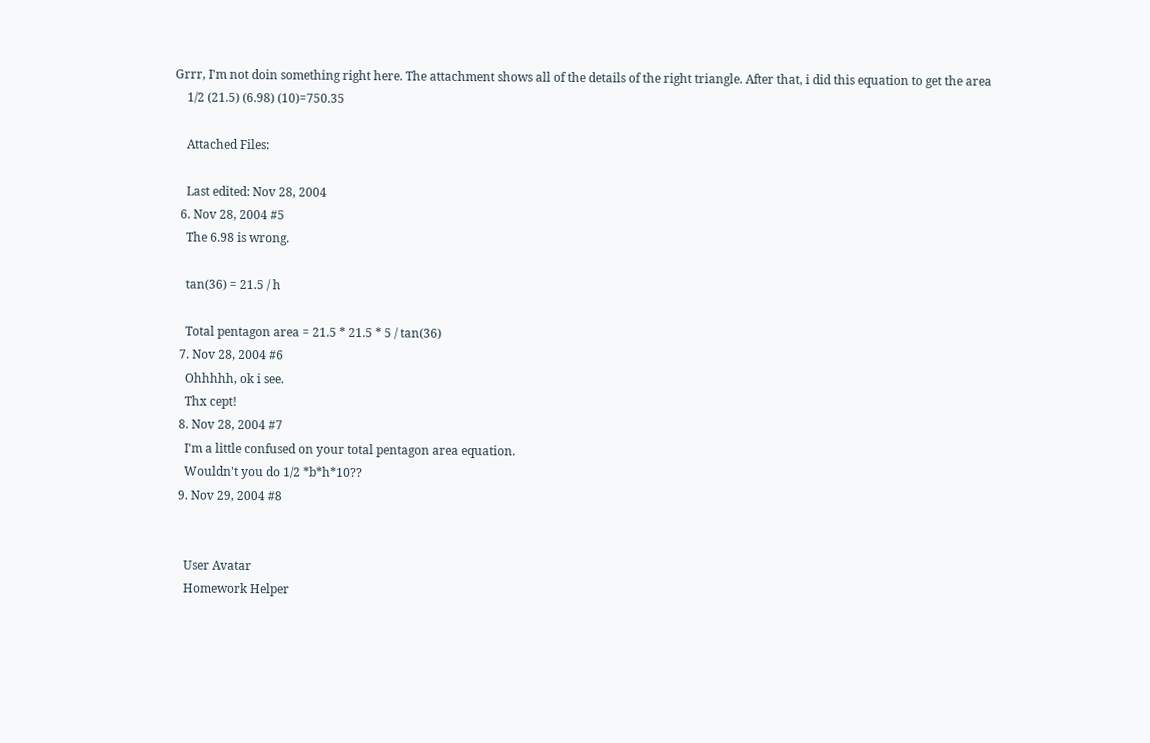Grrr, I'm not doin something right here. The attachment shows all of the details of the right triangle. After that, i did this equation to get the area
    1/2 (21.5) (6.98) (10)=750.35

    Attached Files:

    Last edited: Nov 28, 2004
  6. Nov 28, 2004 #5
    The 6.98 is wrong.

    tan(36) = 21.5 / h

    Total pentagon area = 21.5 * 21.5 * 5 / tan(36)
  7. Nov 28, 2004 #6
    Ohhhhh, ok i see.
    Thx cept!
  8. Nov 28, 2004 #7
    I'm a little confused on your total pentagon area equation.
    Wouldn't you do 1/2 *b*h*10??
  9. Nov 29, 2004 #8


    User Avatar
    Homework Helper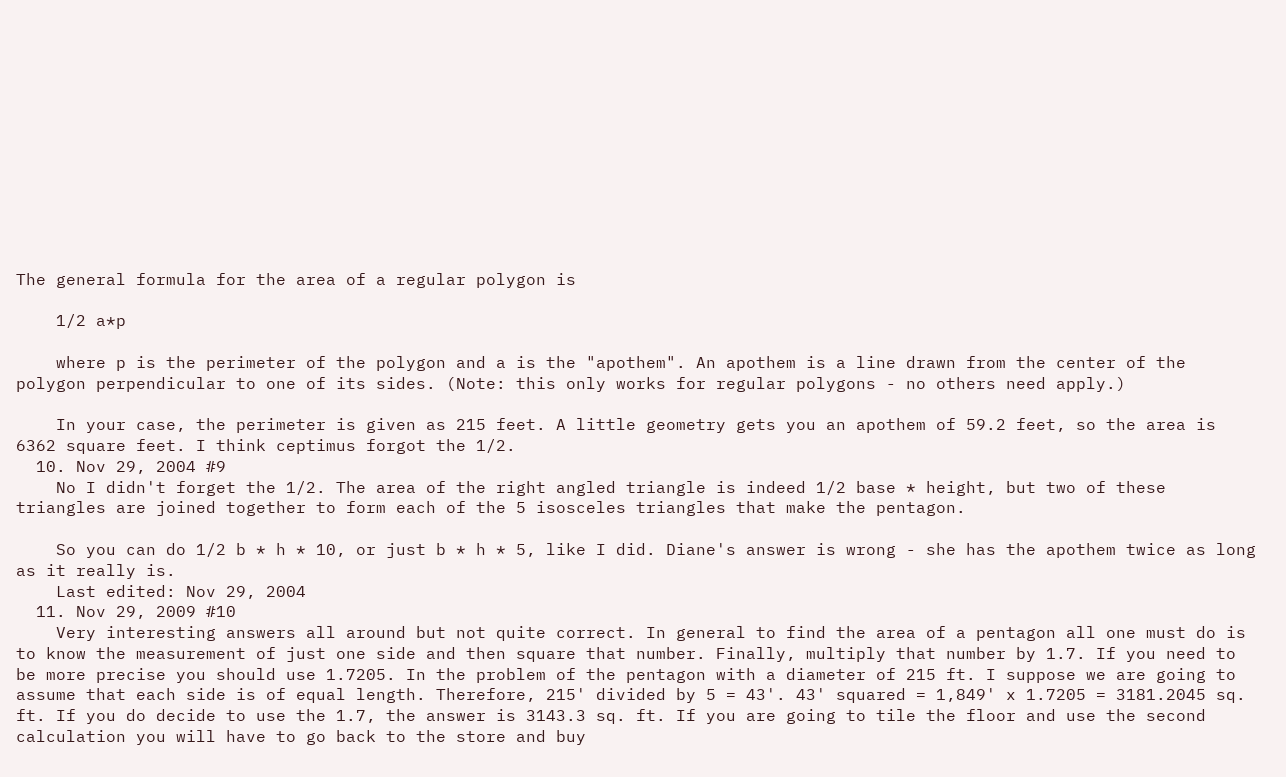The general formula for the area of a regular polygon is

    1/2 a*p

    where p is the perimeter of the polygon and a is the "apothem". An apothem is a line drawn from the center of the polygon perpendicular to one of its sides. (Note: this only works for regular polygons - no others need apply.)

    In your case, the perimeter is given as 215 feet. A little geometry gets you an apothem of 59.2 feet, so the area is 6362 square feet. I think ceptimus forgot the 1/2.
  10. Nov 29, 2004 #9
    No I didn't forget the 1/2. The area of the right angled triangle is indeed 1/2 base * height, but two of these triangles are joined together to form each of the 5 isosceles triangles that make the pentagon.

    So you can do 1/2 b * h * 10, or just b * h * 5, like I did. Diane's answer is wrong - she has the apothem twice as long as it really is.
    Last edited: Nov 29, 2004
  11. Nov 29, 2009 #10
    Very interesting answers all around but not quite correct. In general to find the area of a pentagon all one must do is to know the measurement of just one side and then square that number. Finally, multiply that number by 1.7. If you need to be more precise you should use 1.7205. In the problem of the pentagon with a diameter of 215 ft. I suppose we are going to assume that each side is of equal length. Therefore, 215' divided by 5 = 43'. 43' squared = 1,849' x 1.7205 = 3181.2045 sq. ft. If you do decide to use the 1.7, the answer is 3143.3 sq. ft. If you are going to tile the floor and use the second calculation you will have to go back to the store and buy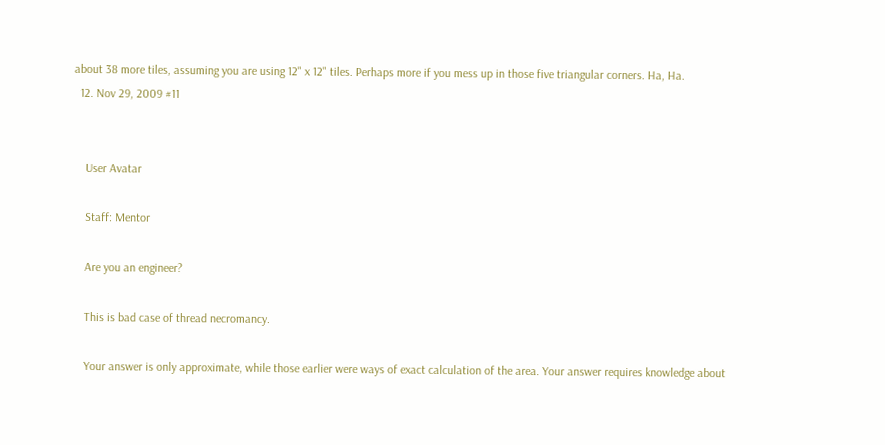about 38 more tiles, assuming you are using 12" x 12" tiles. Perhaps more if you mess up in those five triangular corners. Ha, Ha.
  12. Nov 29, 2009 #11


    User Avatar

    Staff: Mentor

    Are you an engineer?

    This is bad case of thread necromancy.

    Your answer is only approximate, while those earlier were ways of exact calculation of the area. Your answer requires knowledge about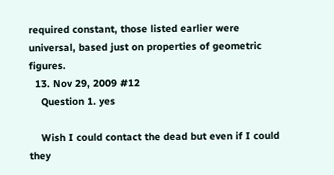required constant, those listed earlier were universal, based just on properties of geometric figures.
  13. Nov 29, 2009 #12
    Question 1. yes

    Wish I could contact the dead but even if I could they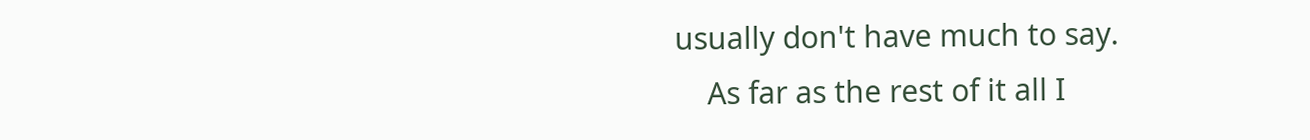usually don't have much to say.
    As far as the rest of it all I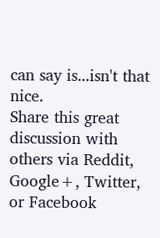can say is...isn't that nice.
Share this great discussion with others via Reddit, Google+, Twitter, or Facebook